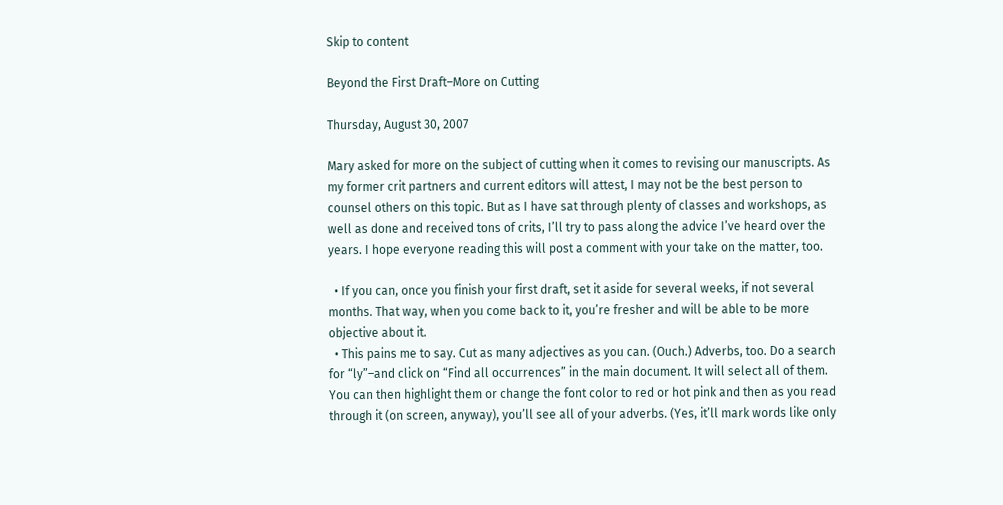Skip to content

Beyond the First Draft–More on Cutting

Thursday, August 30, 2007

Mary asked for more on the subject of cutting when it comes to revising our manuscripts. As my former crit partners and current editors will attest, I may not be the best person to counsel others on this topic. But as I have sat through plenty of classes and workshops, as well as done and received tons of crits, I’ll try to pass along the advice I’ve heard over the years. I hope everyone reading this will post a comment with your take on the matter, too.

  • If you can, once you finish your first draft, set it aside for several weeks, if not several months. That way, when you come back to it, you’re fresher and will be able to be more objective about it.
  • This pains me to say. Cut as many adjectives as you can. (Ouch.) Adverbs, too. Do a search for “ly”–and click on “Find all occurrences” in the main document. It will select all of them. You can then highlight them or change the font color to red or hot pink and then as you read through it (on screen, anyway), you’ll see all of your adverbs. (Yes, it’ll mark words like only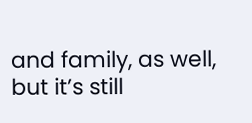and family, as well, but it’s still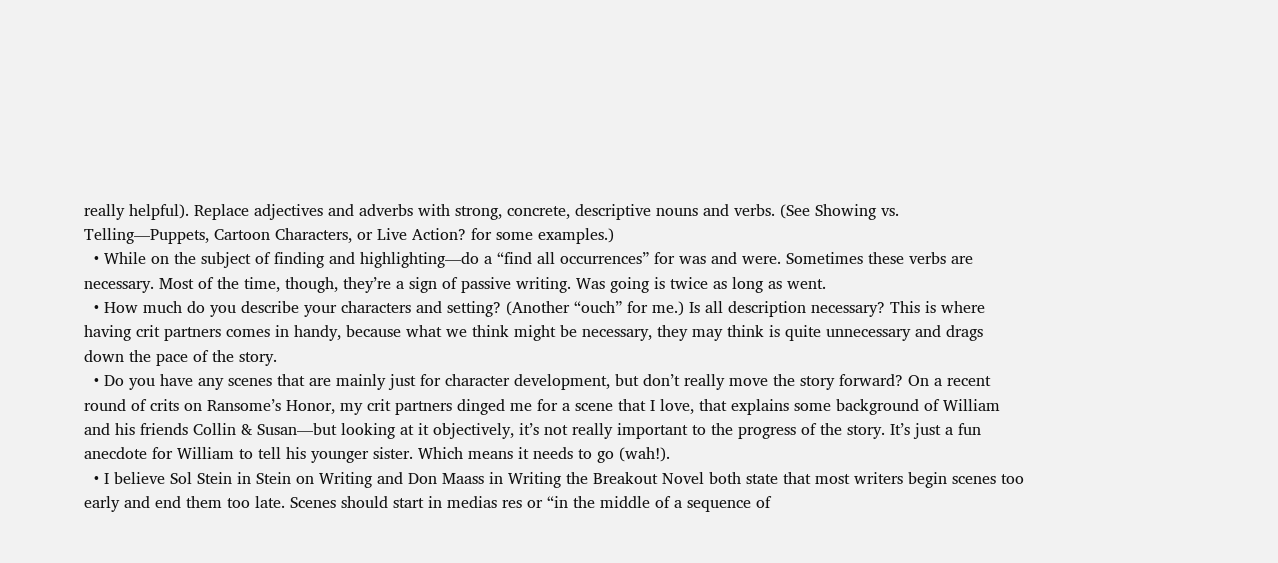really helpful). Replace adjectives and adverbs with strong, concrete, descriptive nouns and verbs. (See Showing vs. Telling—Puppets, Cartoon Characters, or Live Action? for some examples.)
  • While on the subject of finding and highlighting—do a “find all occurrences” for was and were. Sometimes these verbs are necessary. Most of the time, though, they’re a sign of passive writing. Was going is twice as long as went.
  • How much do you describe your characters and setting? (Another “ouch” for me.) Is all description necessary? This is where having crit partners comes in handy, because what we think might be necessary, they may think is quite unnecessary and drags down the pace of the story.
  • Do you have any scenes that are mainly just for character development, but don’t really move the story forward? On a recent round of crits on Ransome’s Honor, my crit partners dinged me for a scene that I love, that explains some background of William and his friends Collin & Susan—but looking at it objectively, it’s not really important to the progress of the story. It’s just a fun anecdote for William to tell his younger sister. Which means it needs to go (wah!).
  • I believe Sol Stein in Stein on Writing and Don Maass in Writing the Breakout Novel both state that most writers begin scenes too early and end them too late. Scenes should start in medias res or “in the middle of a sequence of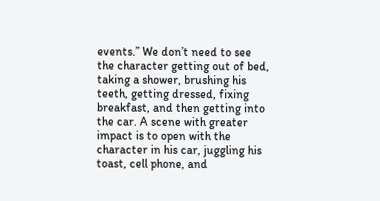events.” We don’t need to see the character getting out of bed, taking a shower, brushing his teeth, getting dressed, fixing breakfast, and then getting into the car. A scene with greater impact is to open with the character in his car, juggling his toast, cell phone, and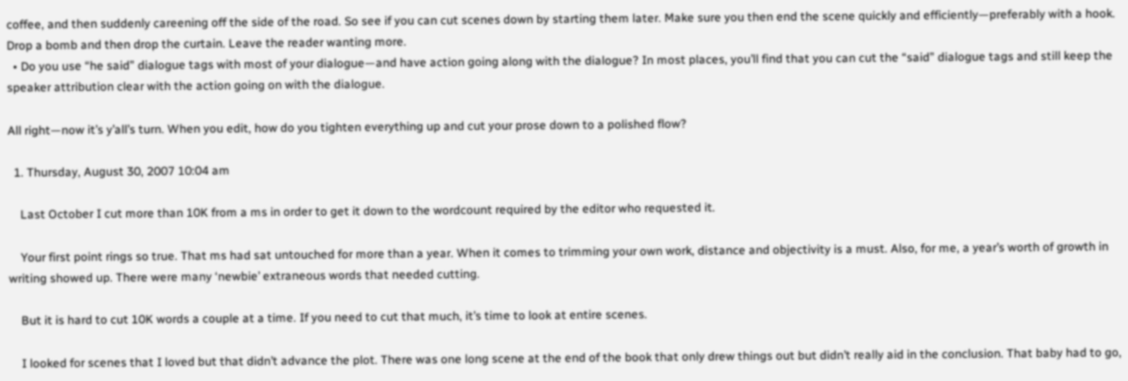coffee, and then suddenly careening off the side of the road. So see if you can cut scenes down by starting them later. Make sure you then end the scene quickly and efficiently—preferably with a hook. Drop a bomb and then drop the curtain. Leave the reader wanting more.
  • Do you use “he said” dialogue tags with most of your dialogue—and have action going along with the dialogue? In most places, you’ll find that you can cut the “said” dialogue tags and still keep the speaker attribution clear with the action going on with the dialogue.

All right—now it’s y’all’s turn. When you edit, how do you tighten everything up and cut your prose down to a polished flow?

  1. Thursday, August 30, 2007 10:04 am

    Last October I cut more than 10K from a ms in order to get it down to the wordcount required by the editor who requested it.

    Your first point rings so true. That ms had sat untouched for more than a year. When it comes to trimming your own work, distance and objectivity is a must. Also, for me, a year’s worth of growth in writing showed up. There were many ‘newbie’ extraneous words that needed cutting.

    But it is hard to cut 10K words a couple at a time. If you need to cut that much, it’s time to look at entire scenes.

    I looked for scenes that I loved but that didn’t advance the plot. There was one long scene at the end of the book that only drew things out but didn’t really aid in the conclusion. That baby had to go,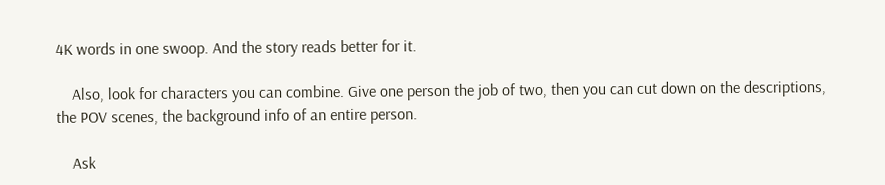4K words in one swoop. And the story reads better for it.

    Also, look for characters you can combine. Give one person the job of two, then you can cut down on the descriptions, the POV scenes, the background info of an entire person.

    Ask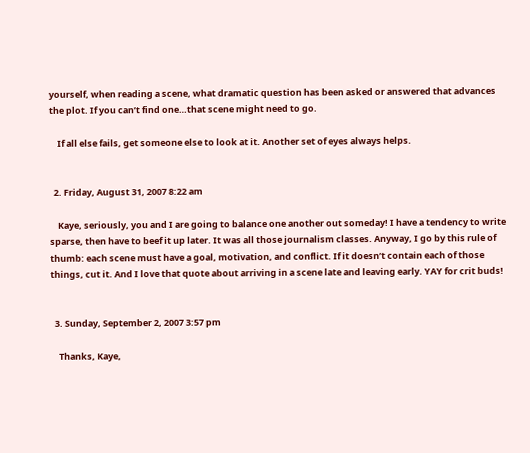yourself, when reading a scene, what dramatic question has been asked or answered that advances the plot. If you can’t find one…that scene might need to go.

    If all else fails, get someone else to look at it. Another set of eyes always helps.


  2. Friday, August 31, 2007 8:22 am

    Kaye, seriously, you and I are going to balance one another out someday! I have a tendency to write sparse, then have to beef it up later. It was all those journalism classes. Anyway, I go by this rule of thumb: each scene must have a goal, motivation, and conflict. If it doesn’t contain each of those things, cut it. And I love that quote about arriving in a scene late and leaving early. YAY for crit buds!


  3. Sunday, September 2, 2007 3:57 pm

    Thanks, Kaye,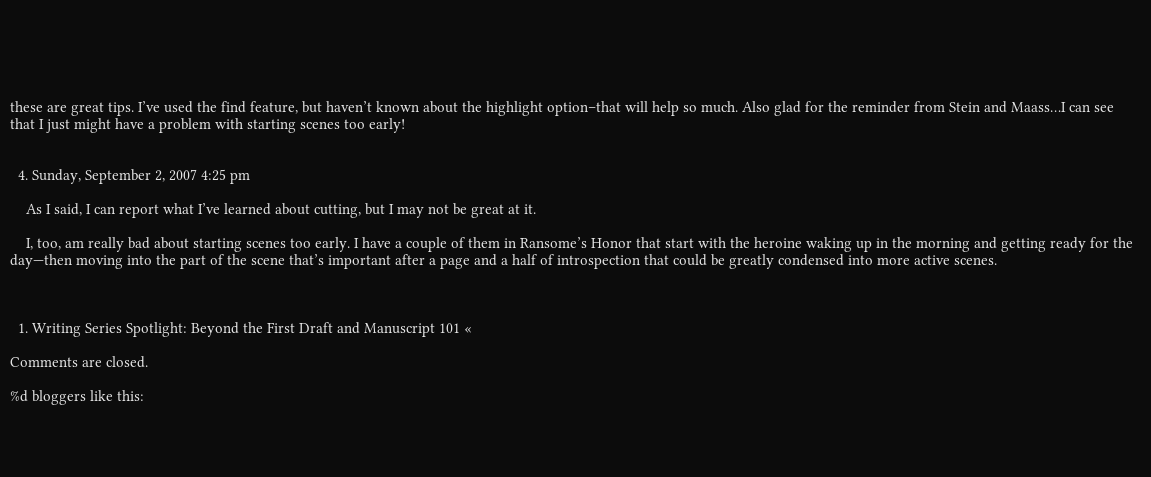these are great tips. I’ve used the find feature, but haven’t known about the highlight option–that will help so much. Also glad for the reminder from Stein and Maass…I can see that I just might have a problem with starting scenes too early!


  4. Sunday, September 2, 2007 4:25 pm

    As I said, I can report what I’ve learned about cutting, but I may not be great at it.

    I, too, am really bad about starting scenes too early. I have a couple of them in Ransome’s Honor that start with the heroine waking up in the morning and getting ready for the day—then moving into the part of the scene that’s important after a page and a half of introspection that could be greatly condensed into more active scenes.



  1. Writing Series Spotlight: Beyond the First Draft and Manuscript 101 «

Comments are closed.

%d bloggers like this: